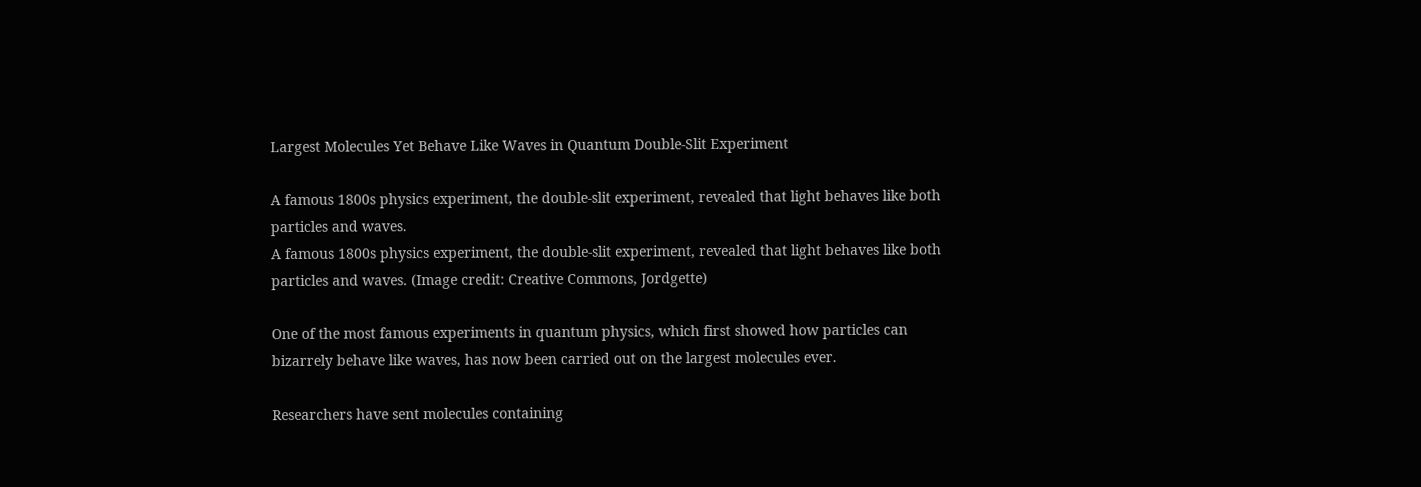Largest Molecules Yet Behave Like Waves in Quantum Double-Slit Experiment

A famous 1800s physics experiment, the double-slit experiment, revealed that light behaves like both particles and waves.
A famous 1800s physics experiment, the double-slit experiment, revealed that light behaves like both particles and waves. (Image credit: Creative Commons, Jordgette)

One of the most famous experiments in quantum physics, which first showed how particles can bizarrely behave like waves, has now been carried out on the largest molecules ever.

Researchers have sent molecules containing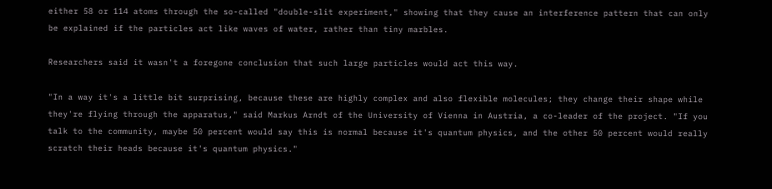either 58 or 114 atoms through the so-called "double-slit experiment," showing that they cause an interference pattern that can only be explained if the particles act like waves of water, rather than tiny marbles.

Researchers said it wasn't a foregone conclusion that such large particles would act this way.

"In a way it's a little bit surprising, because these are highly complex and also flexible molecules; they change their shape while they're flying through the apparatus," said Markus Arndt of the University of Vienna in Austria, a co-leader of the project. "If you talk to the community, maybe 50 percent would say this is normal because it's quantum physics, and the other 50 percent would really scratch their heads because it's quantum physics."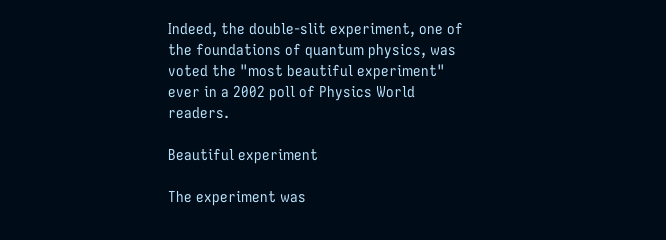Indeed, the double-slit experiment, one of the foundations of quantum physics, was voted the "most beautiful experiment" ever in a 2002 poll of Physics World readers.

Beautiful experiment

The experiment was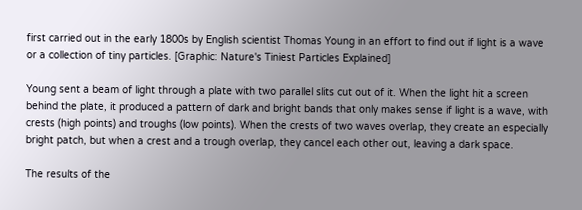first carried out in the early 1800s by English scientist Thomas Young in an effort to find out if light is a wave or a collection of tiny particles. [Graphic: Nature's Tiniest Particles Explained]

Young sent a beam of light through a plate with two parallel slits cut out of it. When the light hit a screen behind the plate, it produced a pattern of dark and bright bands that only makes sense if light is a wave, with crests (high points) and troughs (low points). When the crests of two waves overlap, they create an especially bright patch, but when a crest and a trough overlap, they cancel each other out, leaving a dark space.

The results of the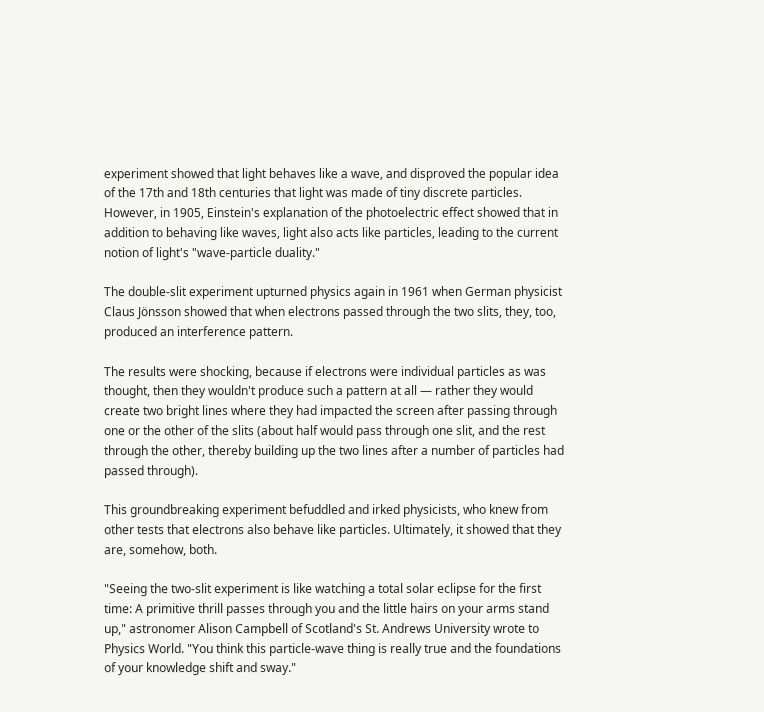experiment showed that light behaves like a wave, and disproved the popular idea of the 17th and 18th centuries that light was made of tiny discrete particles. However, in 1905, Einstein's explanation of the photoelectric effect showed that in addition to behaving like waves, light also acts like particles, leading to the current notion of light's "wave-particle duality."

The double-slit experiment upturned physics again in 1961 when German physicist Claus Jönsson showed that when electrons passed through the two slits, they, too, produced an interference pattern.

The results were shocking, because if electrons were individual particles as was thought, then they wouldn't produce such a pattern at all — rather they would create two bright lines where they had impacted the screen after passing through one or the other of the slits (about half would pass through one slit, and the rest through the other, thereby building up the two lines after a number of particles had passed through).

This groundbreaking experiment befuddled and irked physicists, who knew from other tests that electrons also behave like particles. Ultimately, it showed that they are, somehow, both.

"Seeing the two-slit experiment is like watching a total solar eclipse for the first time: A primitive thrill passes through you and the little hairs on your arms stand up," astronomer Alison Campbell of Scotland's St. Andrews University wrote to Physics World. "You think this particle-wave thing is really true and the foundations of your knowledge shift and sway."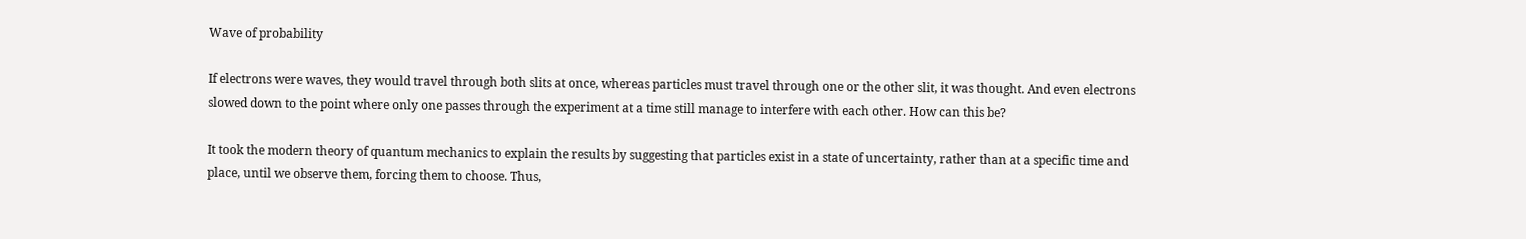Wave of probability

If electrons were waves, they would travel through both slits at once, whereas particles must travel through one or the other slit, it was thought. And even electrons slowed down to the point where only one passes through the experiment at a time still manage to interfere with each other. How can this be?

It took the modern theory of quantum mechanics to explain the results by suggesting that particles exist in a state of uncertainty, rather than at a specific time and place, until we observe them, forcing them to choose. Thus,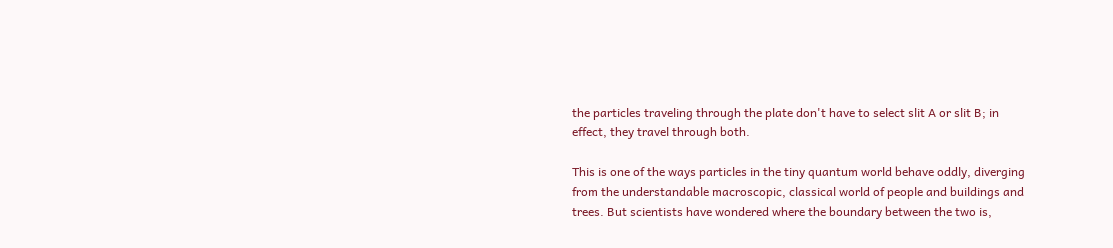the particles traveling through the plate don't have to select slit A or slit B; in effect, they travel through both.

This is one of the ways particles in the tiny quantum world behave oddly, diverging from the understandable macroscopic, classical world of people and buildings and trees. But scientists have wondered where the boundary between the two is,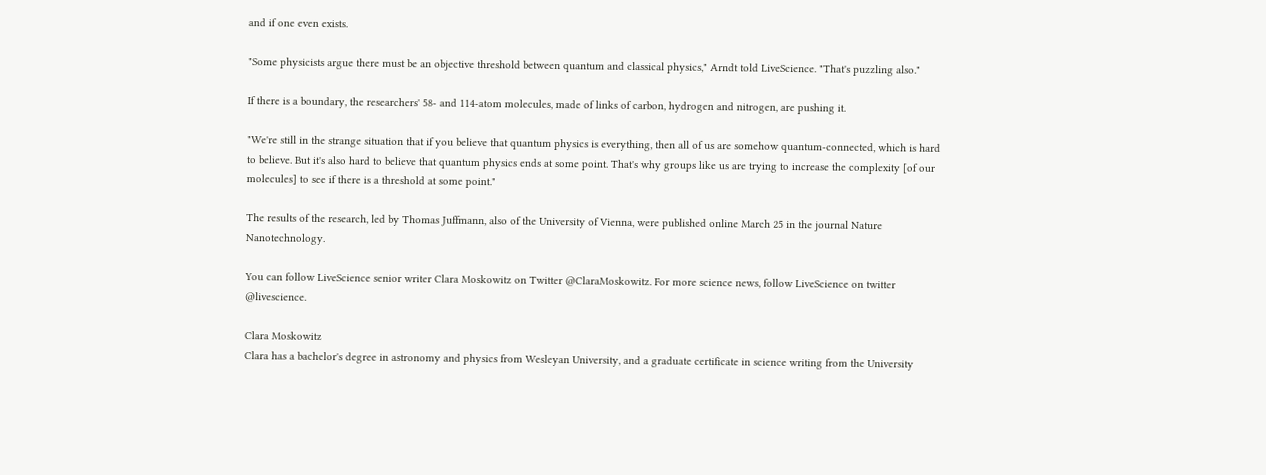and if one even exists.

"Some physicists argue there must be an objective threshold between quantum and classical physics," Arndt told LiveScience. "That's puzzling also."

If there is a boundary, the researchers' 58- and 114-atom molecules, made of links of carbon, hydrogen and nitrogen, are pushing it.

"We're still in the strange situation that if you believe that quantum physics is everything, then all of us are somehow quantum-connected, which is hard to believe. But it's also hard to believe that quantum physics ends at some point. That's why groups like us are trying to increase the complexity [of our molecules] to see if there is a threshold at some point."

The results of the research, led by Thomas Juffmann, also of the University of Vienna, were published online March 25 in the journal Nature Nanotechnology.

You can follow LiveScience senior writer Clara Moskowitz on Twitter @ClaraMoskowitz. For more science news, follow LiveScience on twitter @livescience.

Clara Moskowitz
Clara has a bachelor's degree in astronomy and physics from Wesleyan University, and a graduate certificate in science writing from the University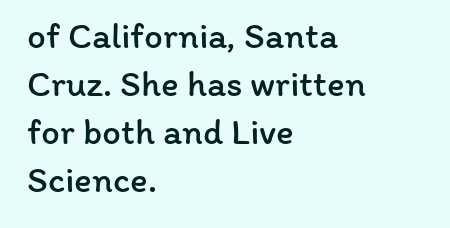of California, Santa Cruz. She has written for both and Live Science.